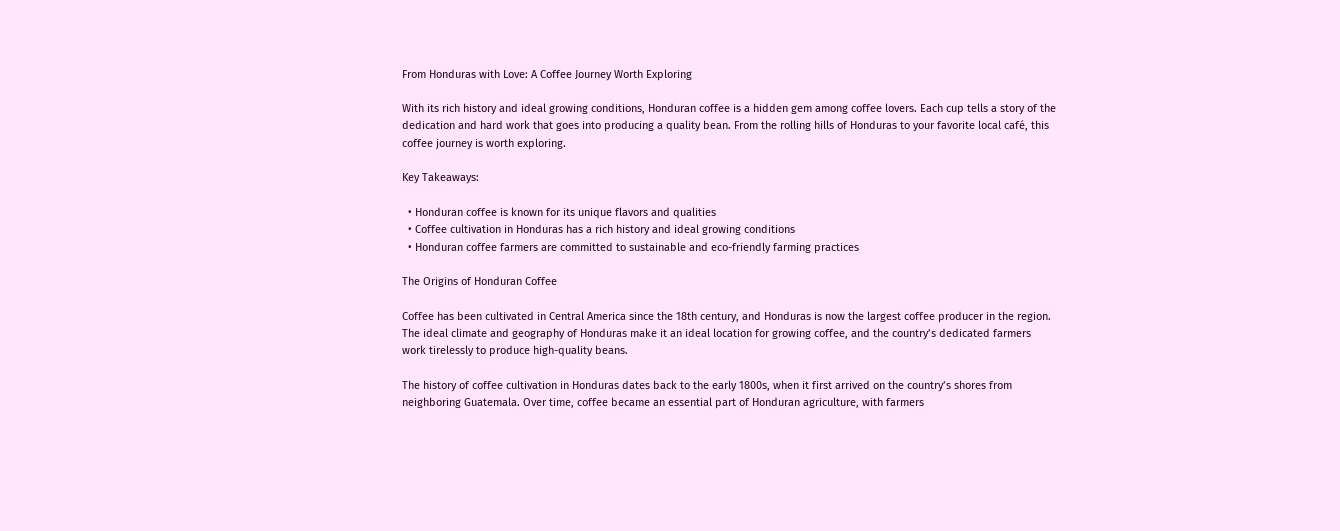From Honduras with Love: A Coffee Journey Worth Exploring

With its rich history and ideal growing conditions, Honduran coffee is a hidden gem among coffee lovers. Each cup tells a story of the dedication and hard work that goes into producing a quality bean. From the rolling hills of Honduras to your favorite local café, this coffee journey is worth exploring.

Key Takeaways:

  • Honduran coffee is known for its unique flavors and qualities
  • Coffee cultivation in Honduras has a rich history and ideal growing conditions
  • Honduran coffee farmers are committed to sustainable and eco-friendly farming practices

The Origins of Honduran Coffee

Coffee has been cultivated in Central America since the 18th century, and Honduras is now the largest coffee producer in the region. The ideal climate and geography of Honduras make it an ideal location for growing coffee, and the country’s dedicated farmers work tirelessly to produce high-quality beans.

The history of coffee cultivation in Honduras dates back to the early 1800s, when it first arrived on the country’s shores from neighboring Guatemala. Over time, coffee became an essential part of Honduran agriculture, with farmers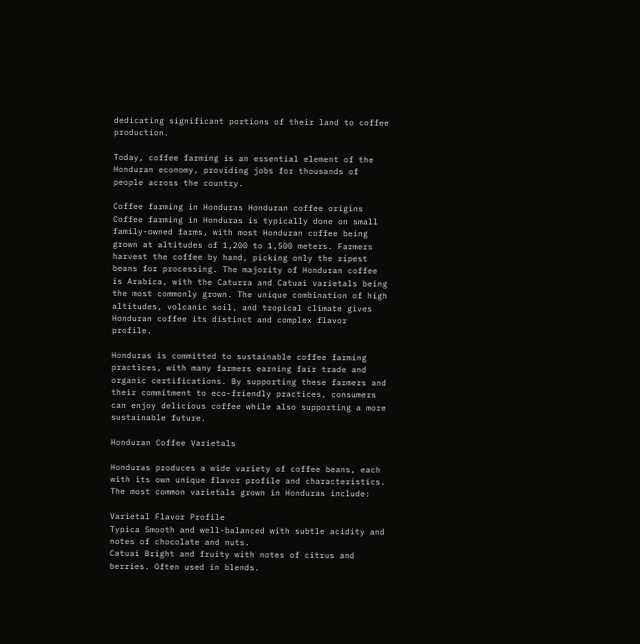dedicating significant portions of their land to coffee production.

Today, coffee farming is an essential element of the Honduran economy, providing jobs for thousands of people across the country.

Coffee farming in Honduras Honduran coffee origins
Coffee farming in Honduras is typically done on small family-owned farms, with most Honduran coffee being grown at altitudes of 1,200 to 1,500 meters. Farmers harvest the coffee by hand, picking only the ripest beans for processing. The majority of Honduran coffee is Arabica, with the Caturra and Catuai varietals being the most commonly grown. The unique combination of high altitudes, volcanic soil, and tropical climate gives Honduran coffee its distinct and complex flavor profile.

Honduras is committed to sustainable coffee farming practices, with many farmers earning fair trade and organic certifications. By supporting these farmers and their commitment to eco-friendly practices, consumers can enjoy delicious coffee while also supporting a more sustainable future.

Honduran Coffee Varietals

Honduras produces a wide variety of coffee beans, each with its own unique flavor profile and characteristics. The most common varietals grown in Honduras include:

Varietal Flavor Profile
Typica Smooth and well-balanced with subtle acidity and notes of chocolate and nuts.
Catuai Bright and fruity with notes of citrus and berries. Often used in blends.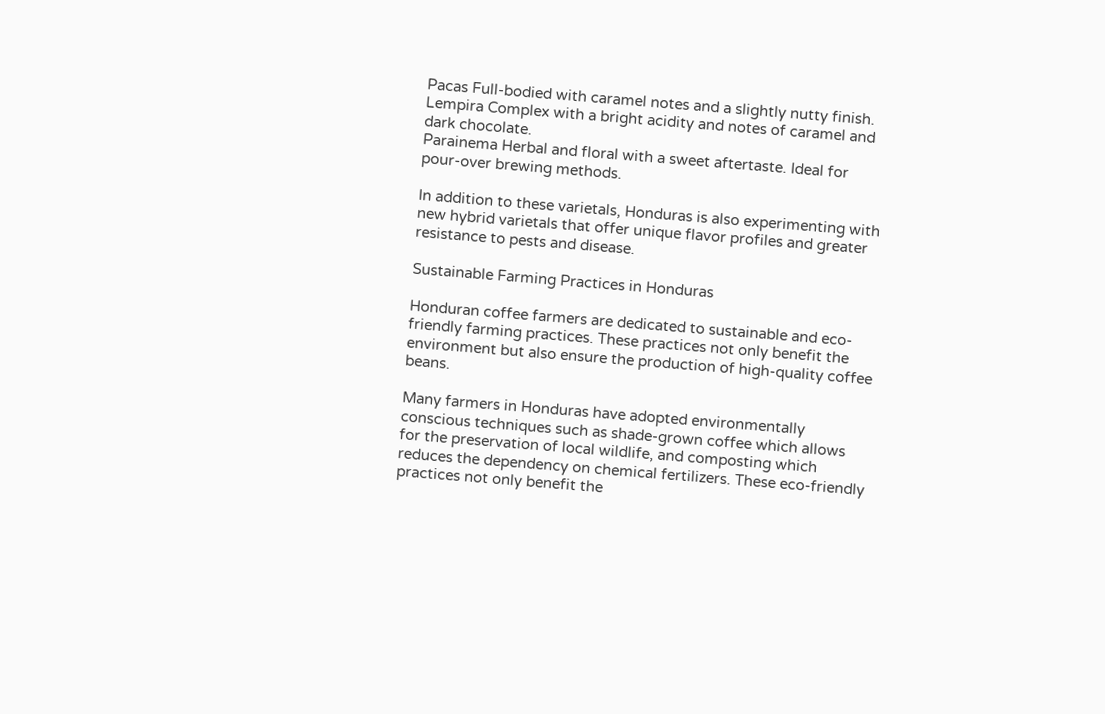Pacas Full-bodied with caramel notes and a slightly nutty finish.
Lempira Complex with a bright acidity and notes of caramel and dark chocolate.
Parainema Herbal and floral with a sweet aftertaste. Ideal for pour-over brewing methods.

In addition to these varietals, Honduras is also experimenting with new hybrid varietals that offer unique flavor profiles and greater resistance to pests and disease.

Sustainable Farming Practices in Honduras

Honduran coffee farmers are dedicated to sustainable and eco-friendly farming practices. These practices not only benefit the environment but also ensure the production of high-quality coffee beans.

Many farmers in Honduras have adopted environmentally conscious techniques such as shade-grown coffee which allows for the preservation of local wildlife, and composting which reduces the dependency on chemical fertilizers. These eco-friendly practices not only benefit the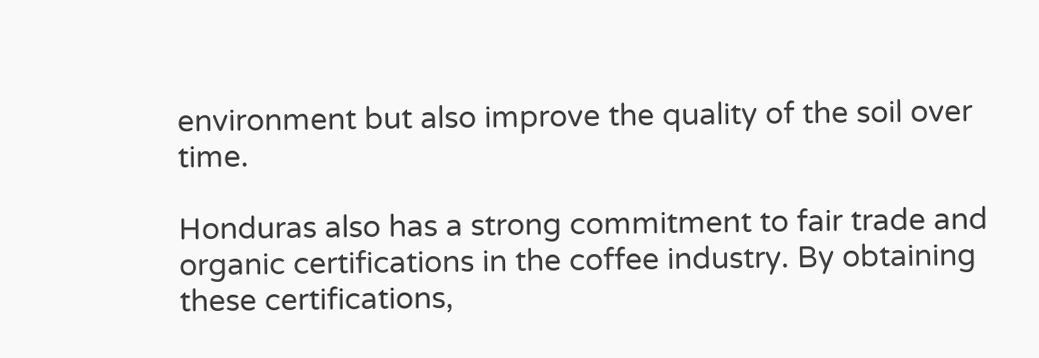environment but also improve the quality of the soil over time.

Honduras also has a strong commitment to fair trade and organic certifications in the coffee industry. By obtaining these certifications,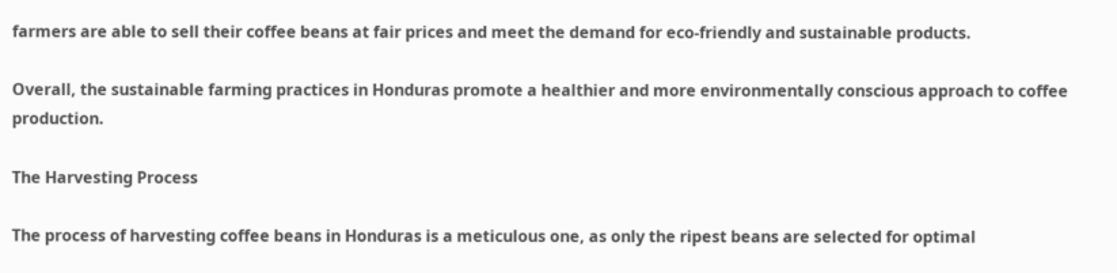farmers are able to sell their coffee beans at fair prices and meet the demand for eco-friendly and sustainable products.

Overall, the sustainable farming practices in Honduras promote a healthier and more environmentally conscious approach to coffee production.

The Harvesting Process

The process of harvesting coffee beans in Honduras is a meticulous one, as only the ripest beans are selected for optimal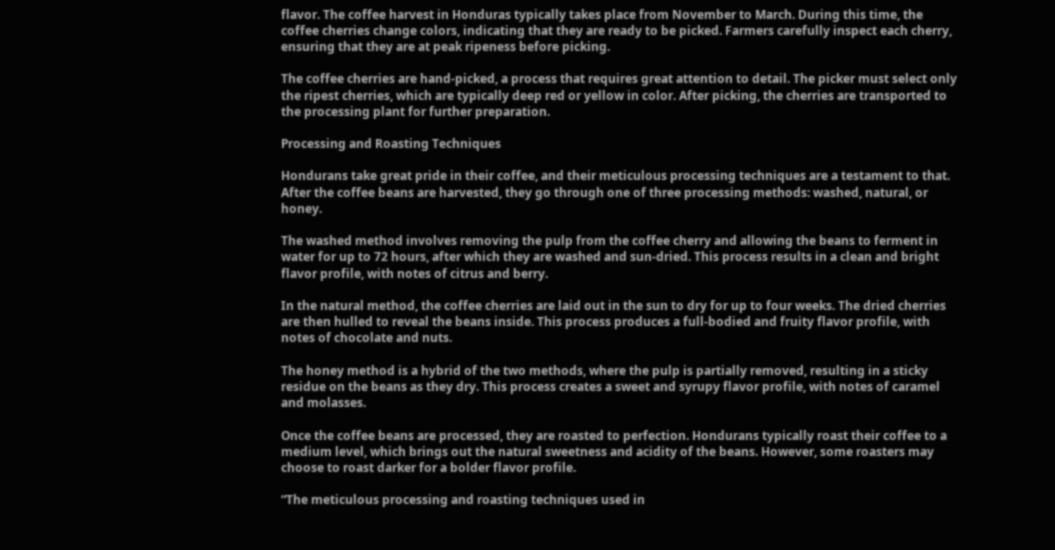flavor. The coffee harvest in Honduras typically takes place from November to March. During this time, the coffee cherries change colors, indicating that they are ready to be picked. Farmers carefully inspect each cherry, ensuring that they are at peak ripeness before picking.

The coffee cherries are hand-picked, a process that requires great attention to detail. The picker must select only the ripest cherries, which are typically deep red or yellow in color. After picking, the cherries are transported to the processing plant for further preparation.

Processing and Roasting Techniques

Hondurans take great pride in their coffee, and their meticulous processing techniques are a testament to that. After the coffee beans are harvested, they go through one of three processing methods: washed, natural, or honey.

The washed method involves removing the pulp from the coffee cherry and allowing the beans to ferment in water for up to 72 hours, after which they are washed and sun-dried. This process results in a clean and bright flavor profile, with notes of citrus and berry.

In the natural method, the coffee cherries are laid out in the sun to dry for up to four weeks. The dried cherries are then hulled to reveal the beans inside. This process produces a full-bodied and fruity flavor profile, with notes of chocolate and nuts.

The honey method is a hybrid of the two methods, where the pulp is partially removed, resulting in a sticky residue on the beans as they dry. This process creates a sweet and syrupy flavor profile, with notes of caramel and molasses.

Once the coffee beans are processed, they are roasted to perfection. Hondurans typically roast their coffee to a medium level, which brings out the natural sweetness and acidity of the beans. However, some roasters may choose to roast darker for a bolder flavor profile.

“The meticulous processing and roasting techniques used in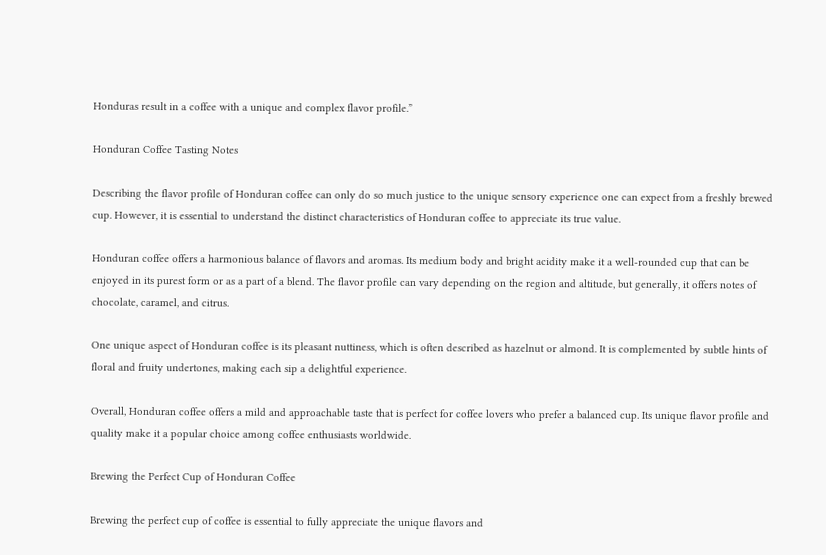Honduras result in a coffee with a unique and complex flavor profile.”

Honduran Coffee Tasting Notes

Describing the flavor profile of Honduran coffee can only do so much justice to the unique sensory experience one can expect from a freshly brewed cup. However, it is essential to understand the distinct characteristics of Honduran coffee to appreciate its true value.

Honduran coffee offers a harmonious balance of flavors and aromas. Its medium body and bright acidity make it a well-rounded cup that can be enjoyed in its purest form or as a part of a blend. The flavor profile can vary depending on the region and altitude, but generally, it offers notes of chocolate, caramel, and citrus.

One unique aspect of Honduran coffee is its pleasant nuttiness, which is often described as hazelnut or almond. It is complemented by subtle hints of floral and fruity undertones, making each sip a delightful experience.

Overall, Honduran coffee offers a mild and approachable taste that is perfect for coffee lovers who prefer a balanced cup. Its unique flavor profile and quality make it a popular choice among coffee enthusiasts worldwide.

Brewing the Perfect Cup of Honduran Coffee

Brewing the perfect cup of coffee is essential to fully appreciate the unique flavors and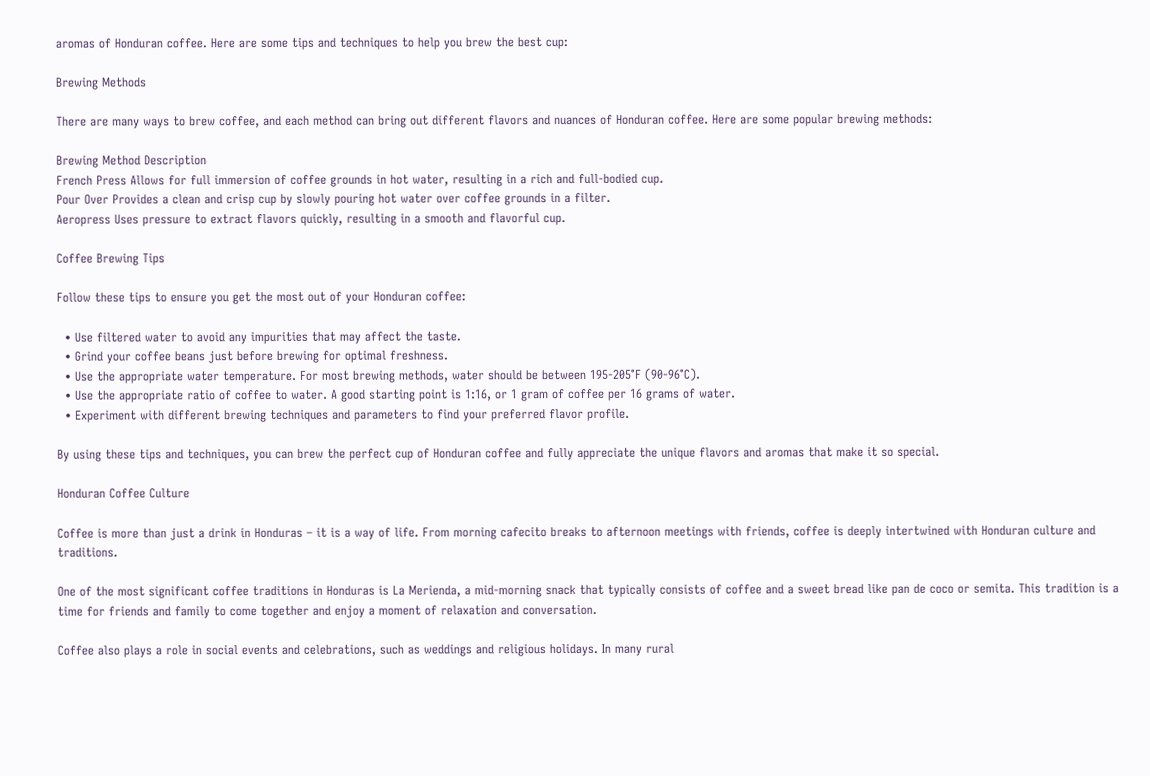aromas of Honduran coffee. Here are some tips and techniques to help you brew the best cup:

Brewing Methods

There are many ways to brew coffee, and each method can bring out different flavors and nuances of Honduran coffee. Here are some popular brewing methods:

Brewing Method Description
French Press Allows for full immersion of coffee grounds in hot water, resulting in a rich and full-bodied cup.
Pour Over Provides a clean and crisp cup by slowly pouring hot water over coffee grounds in a filter.
Aeropress Uses pressure to extract flavors quickly, resulting in a smooth and flavorful cup.

Coffee Brewing Tips

Follow these tips to ensure you get the most out of your Honduran coffee:

  • Use filtered water to avoid any impurities that may affect the taste.
  • Grind your coffee beans just before brewing for optimal freshness.
  • Use the appropriate water temperature. For most brewing methods, water should be between 195-205°F (90-96°C).
  • Use the appropriate ratio of coffee to water. A good starting point is 1:16, or 1 gram of coffee per 16 grams of water.
  • Experiment with different brewing techniques and parameters to find your preferred flavor profile.

By using these tips and techniques, you can brew the perfect cup of Honduran coffee and fully appreciate the unique flavors and aromas that make it so special.

Honduran Coffee Culture

Coffee is more than just a drink in Honduras – it is a way of life. From morning cafecito breaks to afternoon meetings with friends, coffee is deeply intertwined with Honduran culture and traditions.

One of the most significant coffee traditions in Honduras is La Merienda, a mid-morning snack that typically consists of coffee and a sweet bread like pan de coco or semita. This tradition is a time for friends and family to come together and enjoy a moment of relaxation and conversation.

Coffee also plays a role in social events and celebrations, such as weddings and religious holidays. In many rural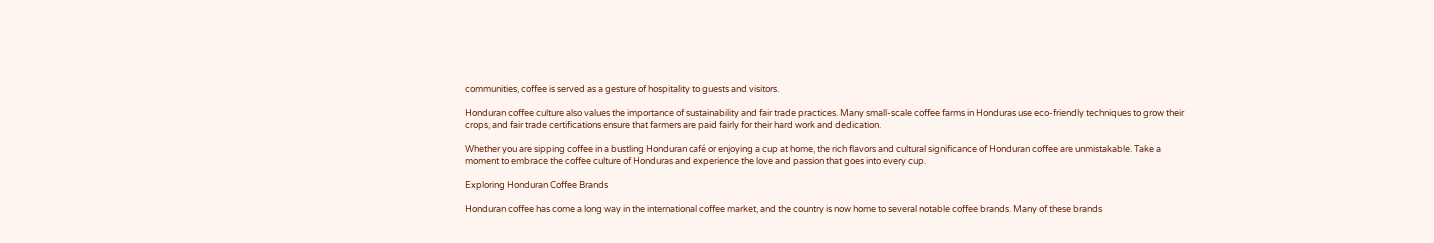communities, coffee is served as a gesture of hospitality to guests and visitors.

Honduran coffee culture also values the importance of sustainability and fair trade practices. Many small-scale coffee farms in Honduras use eco-friendly techniques to grow their crops, and fair trade certifications ensure that farmers are paid fairly for their hard work and dedication.

Whether you are sipping coffee in a bustling Honduran café or enjoying a cup at home, the rich flavors and cultural significance of Honduran coffee are unmistakable. Take a moment to embrace the coffee culture of Honduras and experience the love and passion that goes into every cup.

Exploring Honduran Coffee Brands

Honduran coffee has come a long way in the international coffee market, and the country is now home to several notable coffee brands. Many of these brands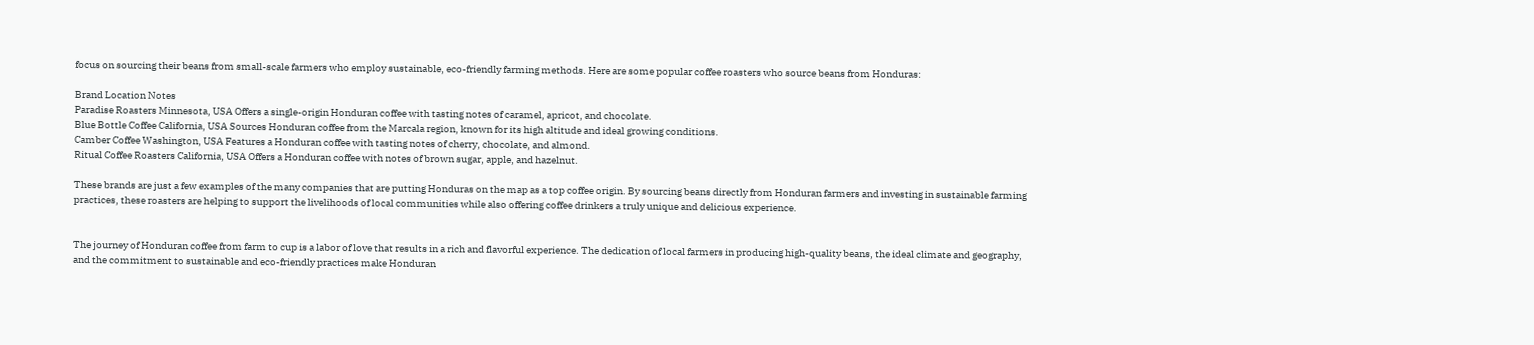focus on sourcing their beans from small-scale farmers who employ sustainable, eco-friendly farming methods. Here are some popular coffee roasters who source beans from Honduras:

Brand Location Notes
Paradise Roasters Minnesota, USA Offers a single-origin Honduran coffee with tasting notes of caramel, apricot, and chocolate.
Blue Bottle Coffee California, USA Sources Honduran coffee from the Marcala region, known for its high altitude and ideal growing conditions.
Camber Coffee Washington, USA Features a Honduran coffee with tasting notes of cherry, chocolate, and almond.
Ritual Coffee Roasters California, USA Offers a Honduran coffee with notes of brown sugar, apple, and hazelnut.

These brands are just a few examples of the many companies that are putting Honduras on the map as a top coffee origin. By sourcing beans directly from Honduran farmers and investing in sustainable farming practices, these roasters are helping to support the livelihoods of local communities while also offering coffee drinkers a truly unique and delicious experience.


The journey of Honduran coffee from farm to cup is a labor of love that results in a rich and flavorful experience. The dedication of local farmers in producing high-quality beans, the ideal climate and geography, and the commitment to sustainable and eco-friendly practices make Honduran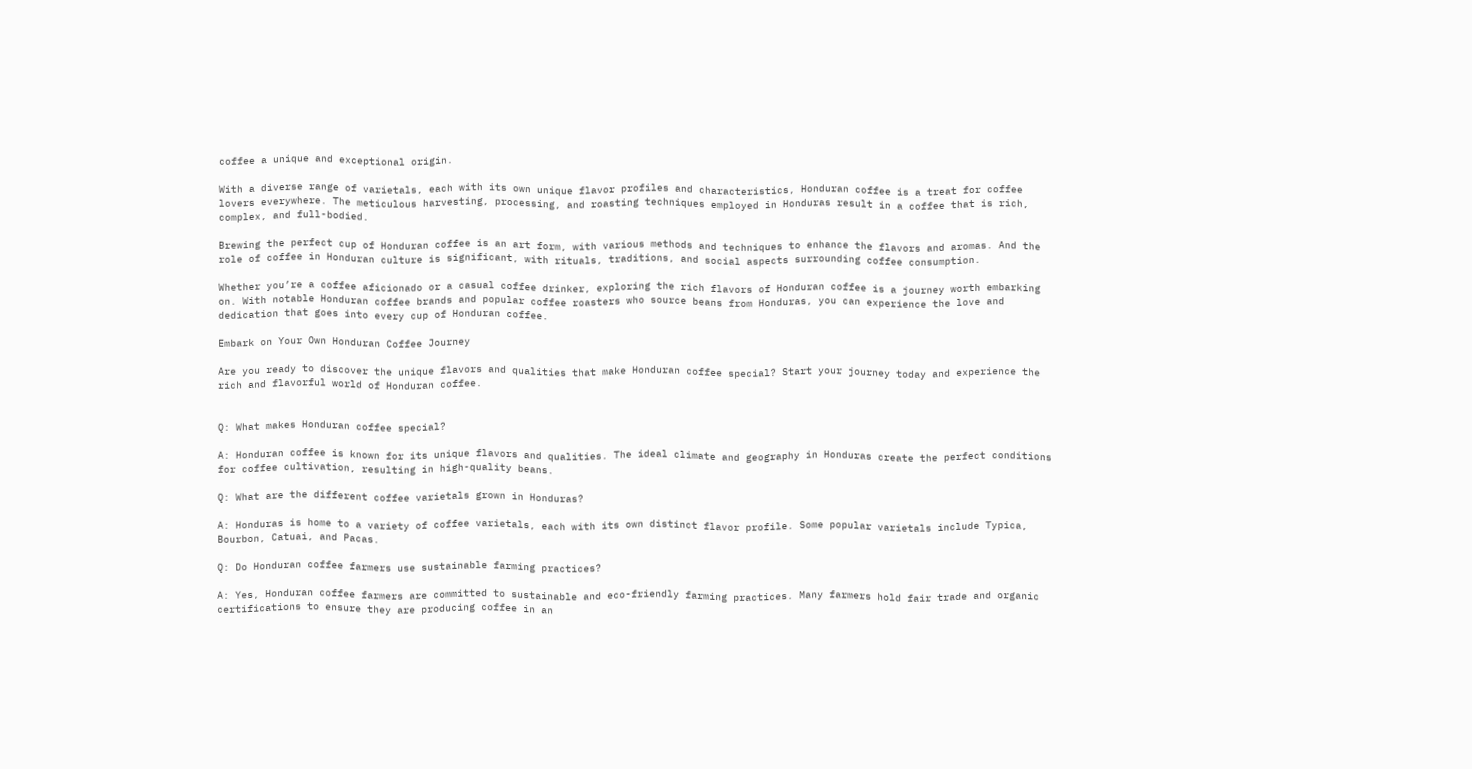coffee a unique and exceptional origin.

With a diverse range of varietals, each with its own unique flavor profiles and characteristics, Honduran coffee is a treat for coffee lovers everywhere. The meticulous harvesting, processing, and roasting techniques employed in Honduras result in a coffee that is rich, complex, and full-bodied.

Brewing the perfect cup of Honduran coffee is an art form, with various methods and techniques to enhance the flavors and aromas. And the role of coffee in Honduran culture is significant, with rituals, traditions, and social aspects surrounding coffee consumption.

Whether you’re a coffee aficionado or a casual coffee drinker, exploring the rich flavors of Honduran coffee is a journey worth embarking on. With notable Honduran coffee brands and popular coffee roasters who source beans from Honduras, you can experience the love and dedication that goes into every cup of Honduran coffee.

Embark on Your Own Honduran Coffee Journey

Are you ready to discover the unique flavors and qualities that make Honduran coffee special? Start your journey today and experience the rich and flavorful world of Honduran coffee.


Q: What makes Honduran coffee special?

A: Honduran coffee is known for its unique flavors and qualities. The ideal climate and geography in Honduras create the perfect conditions for coffee cultivation, resulting in high-quality beans.

Q: What are the different coffee varietals grown in Honduras?

A: Honduras is home to a variety of coffee varietals, each with its own distinct flavor profile. Some popular varietals include Typica, Bourbon, Catuai, and Pacas.

Q: Do Honduran coffee farmers use sustainable farming practices?

A: Yes, Honduran coffee farmers are committed to sustainable and eco-friendly farming practices. Many farmers hold fair trade and organic certifications to ensure they are producing coffee in an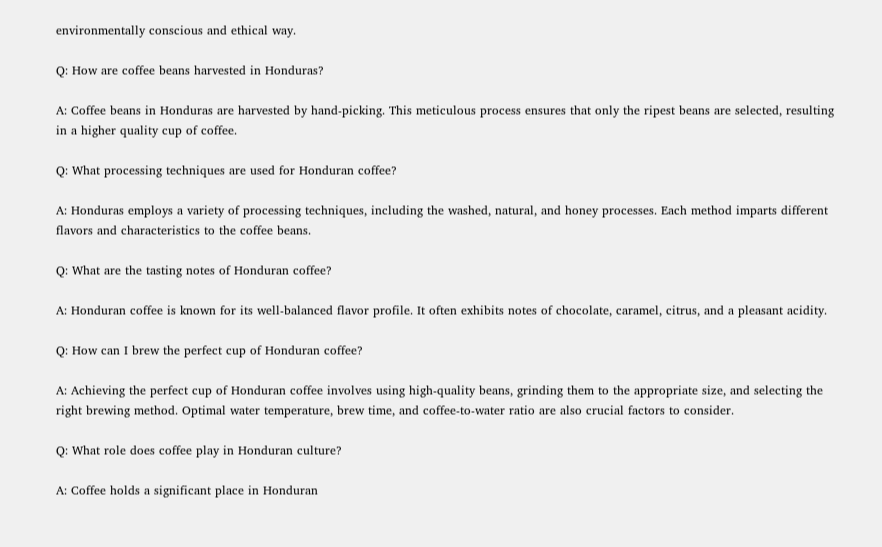environmentally conscious and ethical way.

Q: How are coffee beans harvested in Honduras?

A: Coffee beans in Honduras are harvested by hand-picking. This meticulous process ensures that only the ripest beans are selected, resulting in a higher quality cup of coffee.

Q: What processing techniques are used for Honduran coffee?

A: Honduras employs a variety of processing techniques, including the washed, natural, and honey processes. Each method imparts different flavors and characteristics to the coffee beans.

Q: What are the tasting notes of Honduran coffee?

A: Honduran coffee is known for its well-balanced flavor profile. It often exhibits notes of chocolate, caramel, citrus, and a pleasant acidity.

Q: How can I brew the perfect cup of Honduran coffee?

A: Achieving the perfect cup of Honduran coffee involves using high-quality beans, grinding them to the appropriate size, and selecting the right brewing method. Optimal water temperature, brew time, and coffee-to-water ratio are also crucial factors to consider.

Q: What role does coffee play in Honduran culture?

A: Coffee holds a significant place in Honduran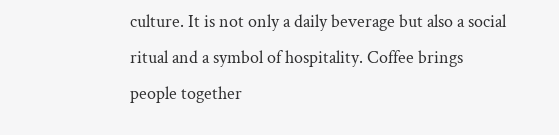culture. It is not only a daily beverage but also a social ritual and a symbol of hospitality. Coffee brings people together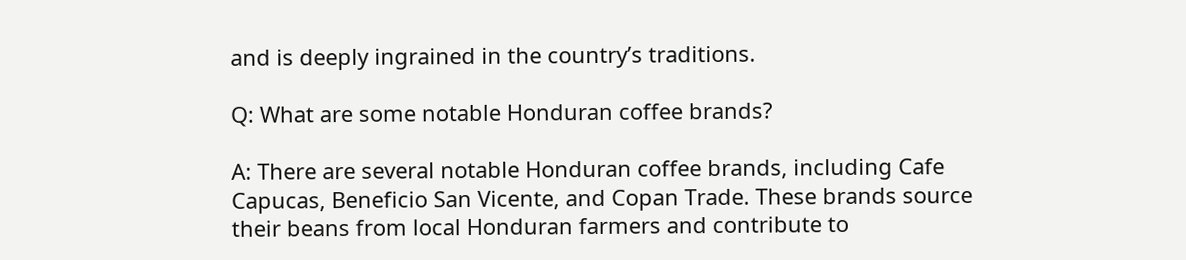and is deeply ingrained in the country’s traditions.

Q: What are some notable Honduran coffee brands?

A: There are several notable Honduran coffee brands, including Cafe Capucas, Beneficio San Vicente, and Copan Trade. These brands source their beans from local Honduran farmers and contribute to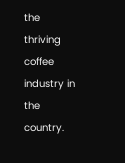the thriving coffee industry in the country.